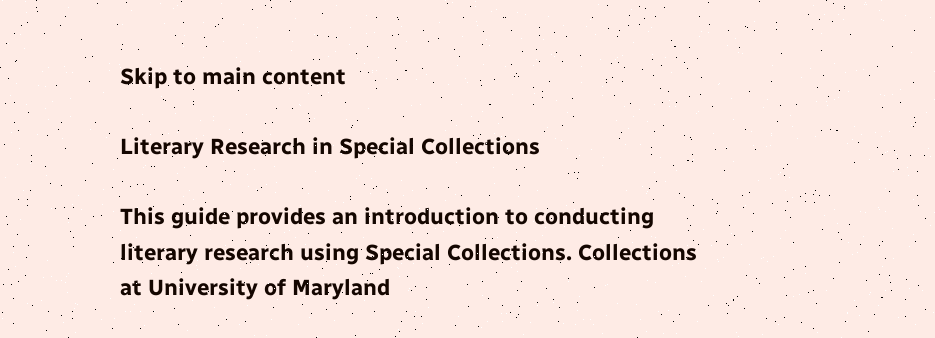Skip to main content

Literary Research in Special Collections

This guide provides an introduction to conducting literary research using Special Collections. Collections at University of Maryland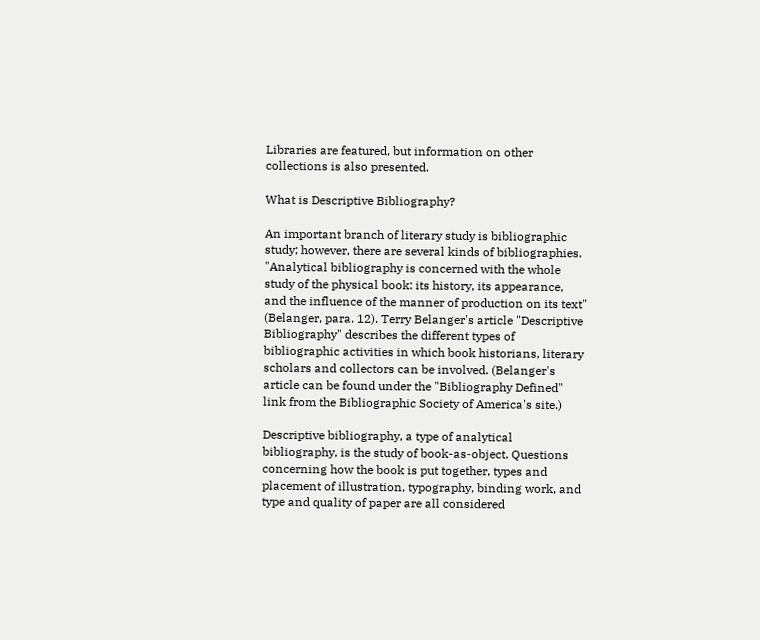Libraries are featured, but information on other collections is also presented.

What is Descriptive Bibliography?

An important branch of literary study is bibliographic study; however, there are several kinds of bibliographies. "Analytical bibliography is concerned with the whole study of the physical book: its history, its appearance, and the influence of the manner of production on its text" (Belanger, para. 12). Terry Belanger's article "Descriptive Bibliography" describes the different types of bibliographic activities in which book historians, literary scholars and collectors can be involved. (Belanger's article can be found under the "Bibliography Defined" link from the Bibliographic Society of America's site.)

Descriptive bibliography, a type of analytical bibliography, is the study of book-as-object. Questions concerning how the book is put together, types and placement of illustration, typography, binding work, and type and quality of paper are all considered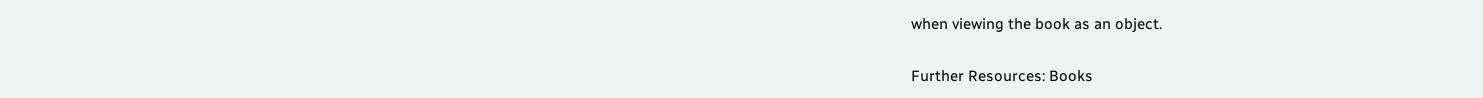when viewing the book as an object.

Further Resources: Books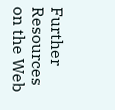Further Resources on the Web